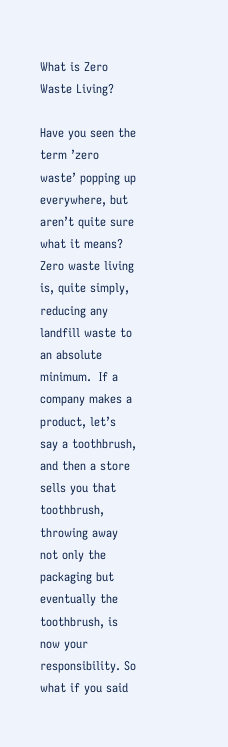What is Zero Waste Living?

Have you seen the term ’zero waste’ popping up everywhere, but aren’t quite sure what it means? Zero waste living is, quite simply, reducing any landfill waste to an absolute minimum.  If a company makes a product, let’s say a toothbrush, and then a store sells you that toothbrush, throwing away not only the packaging but eventually the toothbrush, is now your responsibility. So what if you said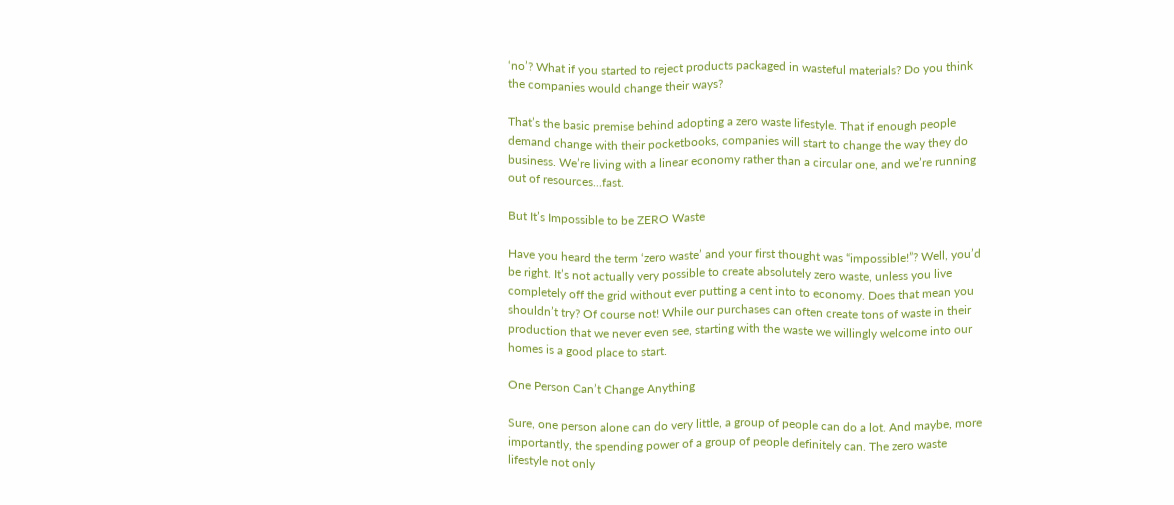‘no’? What if you started to reject products packaged in wasteful materials? Do you think the companies would change their ways?

That’s the basic premise behind adopting a zero waste lifestyle. That if enough people demand change with their pocketbooks, companies will start to change the way they do business. We’re living with a linear economy rather than a circular one, and we’re running out of resources...fast.

But It’s Impossible to be ZERO Waste

Have you heard the term ‘zero waste’ and your first thought was “impossible!”? Well, you’d be right. It’s not actually very possible to create absolutely zero waste, unless you live completely off the grid without ever putting a cent into to economy. Does that mean you shouldn’t try? Of course not! While our purchases can often create tons of waste in their production that we never even see, starting with the waste we willingly welcome into our homes is a good place to start.

One Person Can’t Change Anything

Sure, one person alone can do very little, a group of people can do a lot. And maybe, more importantly, the spending power of a group of people definitely can. The zero waste lifestyle not only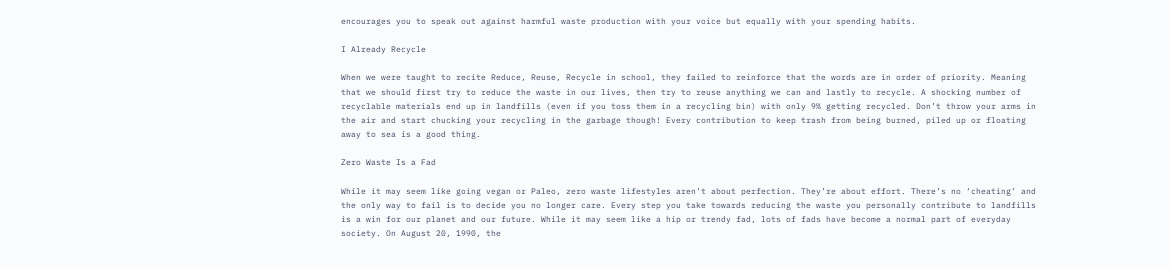encourages you to speak out against harmful waste production with your voice but equally with your spending habits.

I Already Recycle

When we were taught to recite Reduce, Reuse, Recycle in school, they failed to reinforce that the words are in order of priority. Meaning that we should first try to reduce the waste in our lives, then try to reuse anything we can and lastly to recycle. A shocking number of recyclable materials end up in landfills (even if you toss them in a recycling bin) with only 9% getting recycled. Don’t throw your arms in the air and start chucking your recycling in the garbage though! Every contribution to keep trash from being burned, piled up or floating away to sea is a good thing.

Zero Waste Is a Fad

While it may seem like going vegan or Paleo, zero waste lifestyles aren’t about perfection. They’re about effort. There’s no ‘cheating’ and the only way to fail is to decide you no longer care. Every step you take towards reducing the waste you personally contribute to landfills is a win for our planet and our future. While it may seem like a hip or trendy fad, lots of fads have become a normal part of everyday society. On August 20, 1990, the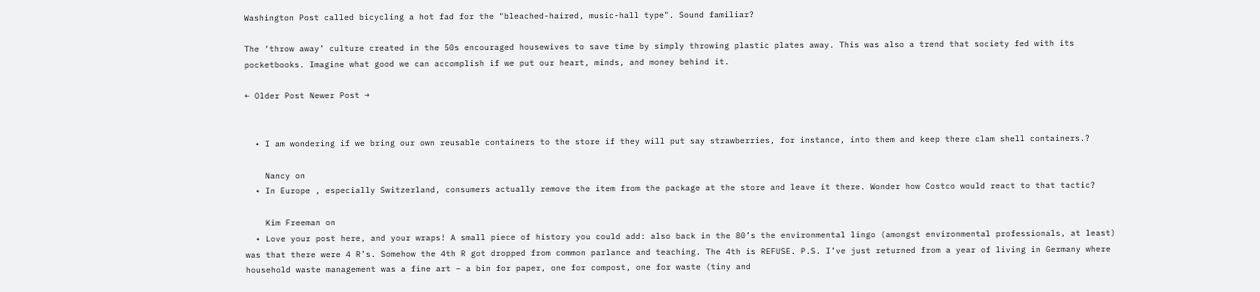Washington Post called bicycling a hot fad for the "bleached-haired, music-hall type". Sound familiar?

The ‘throw away’ culture created in the 50s encouraged housewives to save time by simply throwing plastic plates away. This was also a trend that society fed with its pocketbooks. Imagine what good we can accomplish if we put our heart, minds, and money behind it.

← Older Post Newer Post →


  • I am wondering if we bring our own reusable containers to the store if they will put say strawberries, for instance, into them and keep there clam shell containers.?

    Nancy on
  • In Europe , especially Switzerland, consumers actually remove the item from the package at the store and leave it there. Wonder how Costco would react to that tactic?

    Kim Freeman on
  • Love your post here, and your wraps! A small piece of history you could add: also back in the 80’s the environmental lingo (amongst environmental professionals, at least) was that there were 4 R’s. Somehow the 4th R got dropped from common parlance and teaching. The 4th is REFUSE. P.S. I’ve just returned from a year of living in Germany where household waste management was a fine art – a bin for paper, one for compost, one for waste (tiny and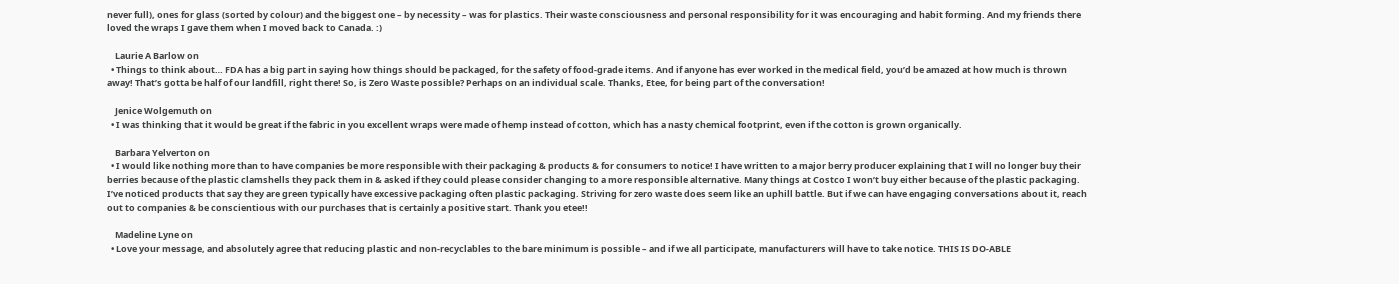never full), ones for glass (sorted by colour) and the biggest one – by necessity – was for plastics. Their waste consciousness and personal responsibility for it was encouraging and habit forming. And my friends there loved the wraps I gave them when I moved back to Canada. :)

    Laurie A Barlow on
  • Things to think about… FDA has a big part in saying how things should be packaged, for the safety of food-grade items. And if anyone has ever worked in the medical field, you’d be amazed at how much is thrown away! That’s gotta be half of our landfill, right there! So, is Zero Waste possible? Perhaps on an individual scale. Thanks, Etee, for being part of the conversation!

    Jenice Wolgemuth on
  • I was thinking that it would be great if the fabric in you excellent wraps were made of hemp instead of cotton, which has a nasty chemical footprint, even if the cotton is grown organically.

    Barbara Yelverton on
  • I would like nothing more than to have companies be more responsible with their packaging & products & for consumers to notice! I have written to a major berry producer explaining that I will no longer buy their berries because of the plastic clamshells they pack them in & asked if they could please consider changing to a more responsible alternative. Many things at Costco I won’t buy either because of the plastic packaging. I’ve noticed products that say they are green typically have excessive packaging often plastic packaging. Striving for zero waste does seem like an uphill battle. But if we can have engaging conversations about it, reach out to companies & be conscientious with our purchases that is certainly a positive start. Thank you etee!!

    Madeline Lyne on
  • Love your message, and absolutely agree that reducing plastic and non-recyclables to the bare minimum is possible – and if we all participate, manufacturers will have to take notice. THIS IS DO-ABLE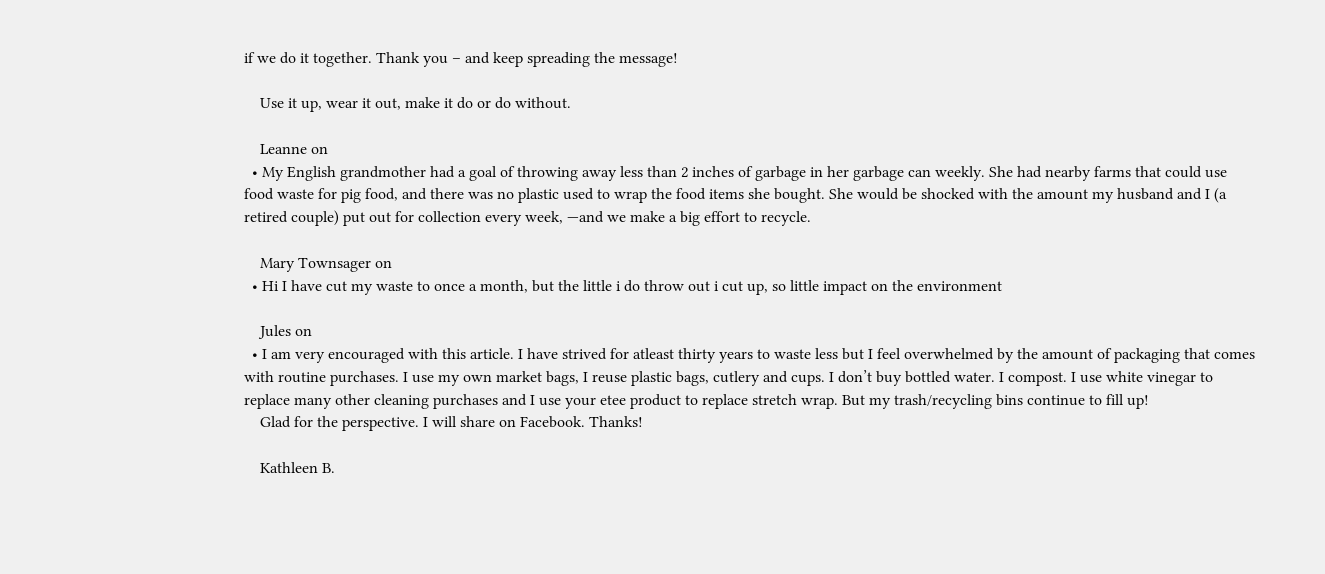if we do it together. Thank you – and keep spreading the message!

    Use it up, wear it out, make it do or do without.

    Leanne on
  • My English grandmother had a goal of throwing away less than 2 inches of garbage in her garbage can weekly. She had nearby farms that could use food waste for pig food, and there was no plastic used to wrap the food items she bought. She would be shocked with the amount my husband and I (a retired couple) put out for collection every week, —and we make a big effort to recycle.

    Mary Townsager on
  • Hi I have cut my waste to once a month, but the little i do throw out i cut up, so little impact on the environment

    Jules on
  • I am very encouraged with this article. I have strived for atleast thirty years to waste less but I feel overwhelmed by the amount of packaging that comes with routine purchases. I use my own market bags, I reuse plastic bags, cutlery and cups. I don’t buy bottled water. I compost. I use white vinegar to replace many other cleaning purchases and I use your etee product to replace stretch wrap. But my trash/recycling bins continue to fill up!
    Glad for the perspective. I will share on Facebook. Thanks!

    Kathleen B.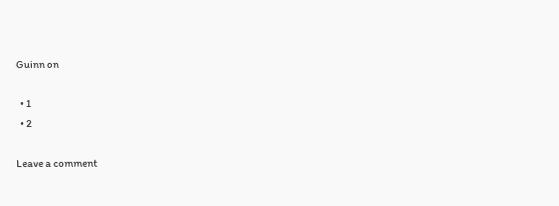Guinn on

  • 1
  • 2

Leave a comment